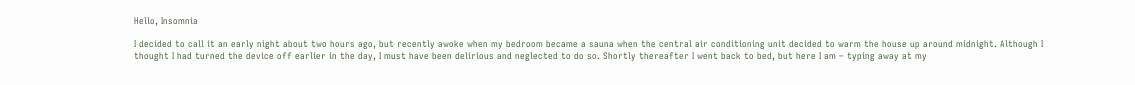Hello, Insomnia

I decided to call it an early night about two hours ago, but recently awoke when my bedroom became a sauna when the central air conditioning unit decided to warm the house up around midnight. Although I thought I had turned the device off earlier in the day, I must have been delirious and neglected to do so. Shortly thereafter I went back to bed, but here I am – typing away at my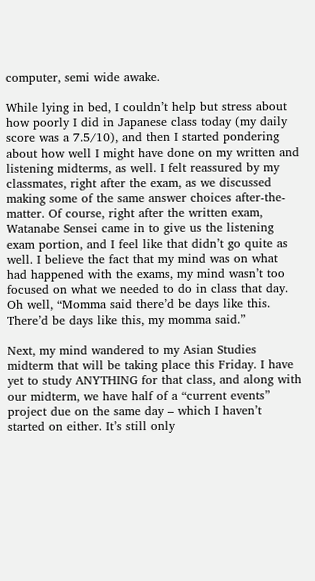computer, semi wide awake.

While lying in bed, I couldn’t help but stress about how poorly I did in Japanese class today (my daily score was a 7.5/10), and then I started pondering about how well I might have done on my written and listening midterms, as well. I felt reassured by my classmates, right after the exam, as we discussed making some of the same answer choices after-the-matter. Of course, right after the written exam, Watanabe Sensei came in to give us the listening exam portion, and I feel like that didn’t go quite as well. I believe the fact that my mind was on what had happened with the exams, my mind wasn’t too focused on what we needed to do in class that day. Oh well, “Momma said there’d be days like this. There’d be days like this, my momma said.”

Next, my mind wandered to my Asian Studies midterm that will be taking place this Friday. I have yet to study ANYTHING for that class, and along with our midterm, we have half of a “current events” project due on the same day – which I haven’t started on either. It’s still only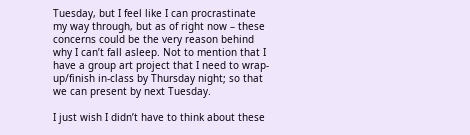Tuesday, but I feel like I can procrastinate my way through, but as of right now – these concerns could be the very reason behind why I can’t fall asleep. Not to mention that I have a group art project that I need to wrap-up/finish in-class by Thursday night; so that we can present by next Tuesday.

I just wish I didn’t have to think about these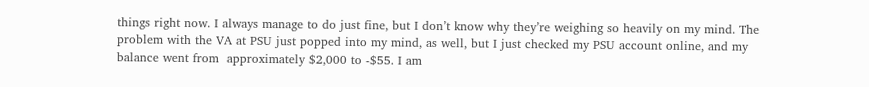things right now. I always manage to do just fine, but I don’t know why they’re weighing so heavily on my mind. The problem with the VA at PSU just popped into my mind, as well, but I just checked my PSU account online, and my balance went from  approximately $2,000 to -$55. I am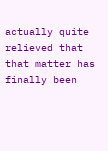actually quite relieved that that matter has finally been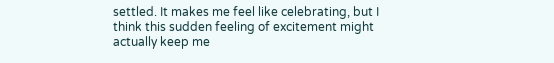settled. It makes me feel like celebrating, but I think this sudden feeling of excitement might actually keep me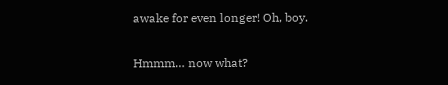awake for even longer! Oh, boy.

Hmmm… now what?